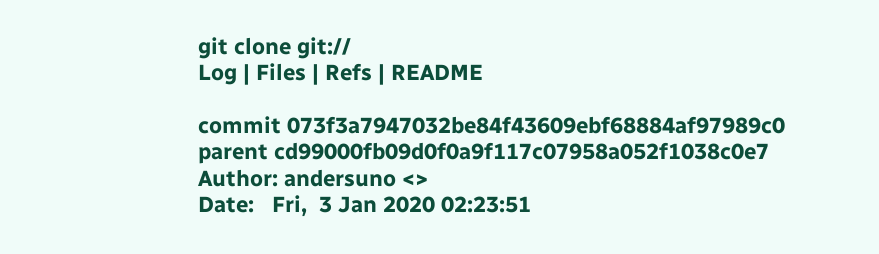git clone git://
Log | Files | Refs | README

commit 073f3a7947032be84f43609ebf68884af97989c0
parent cd99000fb09d0f0a9f117c07958a052f1038c0e7
Author: andersuno <>
Date:   Fri,  3 Jan 2020 02:23:51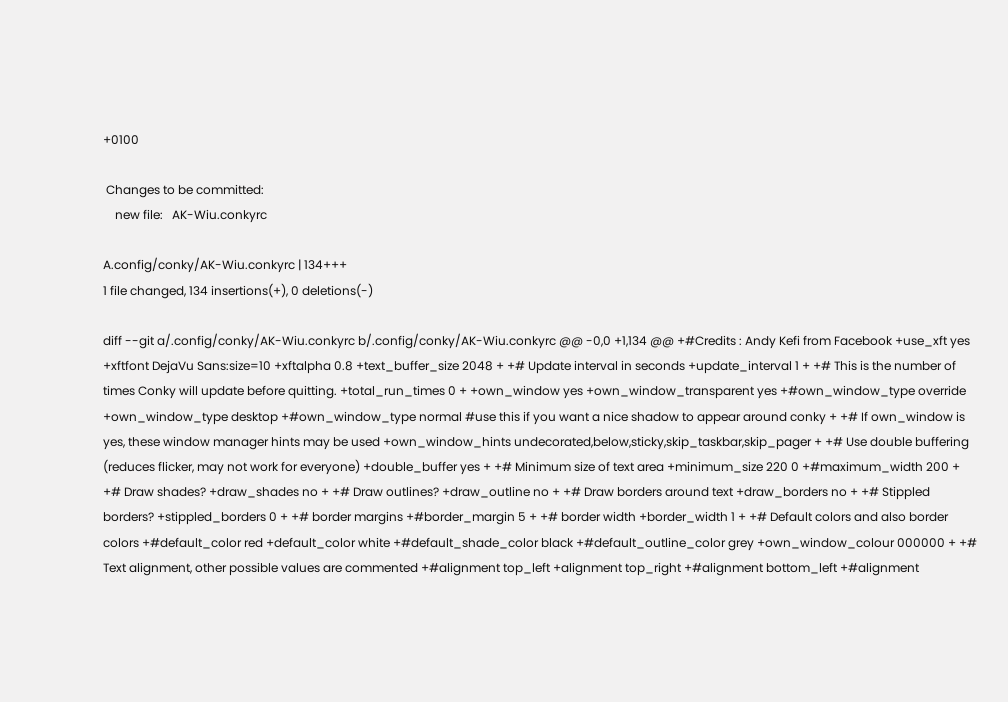+0100

 Changes to be committed:
    new file:   AK-Wiu.conkyrc

A.config/conky/AK-Wiu.conkyrc | 134+++
1 file changed, 134 insertions(+), 0 deletions(-)

diff --git a/.config/conky/AK-Wiu.conkyrc b/.config/conky/AK-Wiu.conkyrc @@ -0,0 +1,134 @@ +#Credits : Andy Kefi from Facebook +use_xft yes +xftfont DejaVu Sans:size=10 +xftalpha 0.8 +text_buffer_size 2048 + +# Update interval in seconds +update_interval 1 + +# This is the number of times Conky will update before quitting. +total_run_times 0 + +own_window yes +own_window_transparent yes +#own_window_type override +own_window_type desktop +#own_window_type normal #use this if you want a nice shadow to appear around conky + +# If own_window is yes, these window manager hints may be used +own_window_hints undecorated,below,sticky,skip_taskbar,skip_pager + +# Use double buffering (reduces flicker, may not work for everyone) +double_buffer yes + +# Minimum size of text area +minimum_size 220 0 +#maximum_width 200 + +# Draw shades? +draw_shades no + +# Draw outlines? +draw_outline no + +# Draw borders around text +draw_borders no + +# Stippled borders? +stippled_borders 0 + +# border margins +#border_margin 5 + +# border width +border_width 1 + +# Default colors and also border colors +#default_color red +default_color white +#default_shade_color black +#default_outline_color grey +own_window_colour 000000 + +# Text alignment, other possible values are commented +#alignment top_left +alignment top_right +#alignment bottom_left +#alignment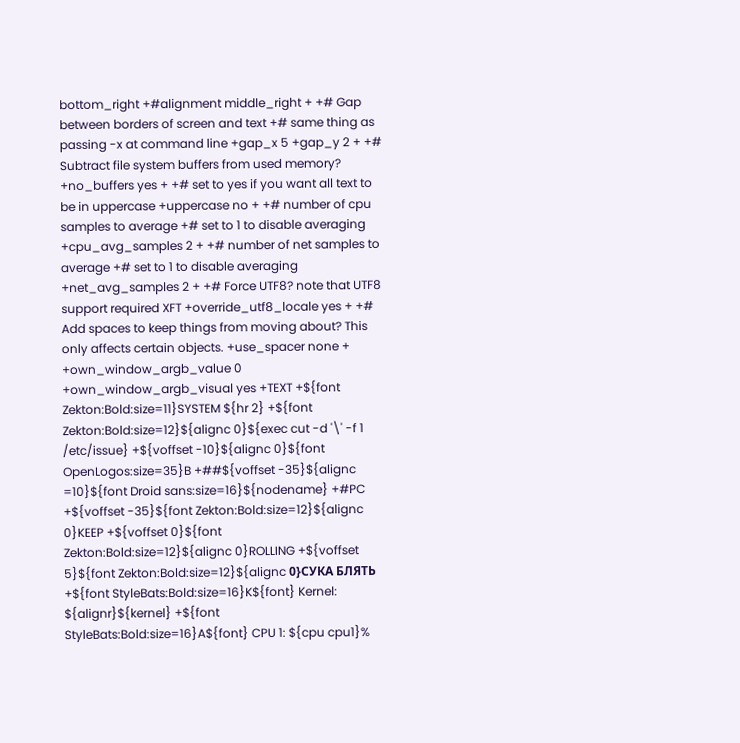bottom_right +#alignment middle_right + +# Gap between borders of screen and text +# same thing as passing -x at command line +gap_x 5 +gap_y 2 + +# Subtract file system buffers from used memory? +no_buffers yes + +# set to yes if you want all text to be in uppercase +uppercase no + +# number of cpu samples to average +# set to 1 to disable averaging +cpu_avg_samples 2 + +# number of net samples to average +# set to 1 to disable averaging +net_avg_samples 2 + +# Force UTF8? note that UTF8 support required XFT +override_utf8_locale yes + +# Add spaces to keep things from moving about? This only affects certain objects. +use_spacer none + +own_window_argb_value 0 +own_window_argb_visual yes +TEXT +${font Zekton:Bold:size=11}SYSTEM ${hr 2} +${font Zekton:Bold:size=12}${alignc 0}${exec cut -d '\' -f 1 /etc/issue} +${voffset -10}${alignc 0}${font OpenLogos:size=35}B +##${voffset -35}${alignc =10}${font Droid sans:size=16}${nodename} +#PC +${voffset -35}${font Zekton:Bold:size=12}${alignc 0}KEEP +${voffset 0}${font Zekton:Bold:size=12}${alignc 0}ROLLING +${voffset 5}${font Zekton:Bold:size=12}${alignc 0}СУКА БЛЯТЬ +${font StyleBats:Bold:size=16}K${font} Kernel: ${alignr}${kernel} +${font StyleBats:Bold:size=16}A${font} CPU 1: ${cpu cpu1}%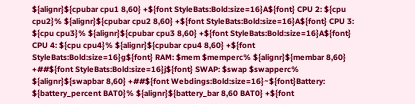${alignr}${cpubar cpu1 8,60} +${font StyleBats:Bold:size=16}A${font} CPU 2: ${cpu cpu2}% ${alignr}${cpubar cpu2 8,60} +${font StyleBats:Bold:size=16}A${font} CPU 3: ${cpu cpu3}% ${alignr}${cpubar cpu3 8,60} +${font StyleBats:Bold:size=16}A${font} CPU 4: ${cpu cpu4}% ${alignr}${cpubar cpu4 8,60} +${font StyleBats:Bold:size=16}g${font} RAM: $mem $memperc% ${alignr}${membar 8,60} +##${font StyleBats:Bold:size=16}j${font} SWAP: $swap $swapperc% ${alignr}${swapbar 8,60} +##${font Webdings:Bold:size=16}~${font}Battery: ${battery_percent BAT0}% ${alignr}${battery_bar 8,60 BAT0} +${font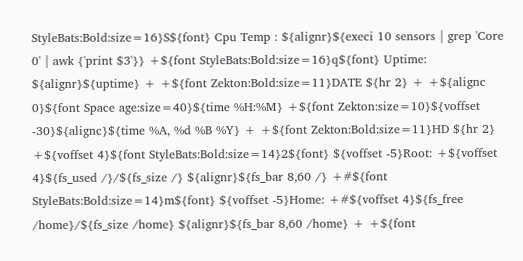StyleBats:Bold:size=16}S${font} Cpu Temp : ${alignr}${execi 10 sensors | grep 'Core 0' | awk {'print $3'}} +${font StyleBats:Bold:size=16}q${font} Uptime: ${alignr}${uptime} + +${font Zekton:Bold:size=11}DATE ${hr 2} + +${alignc 0}${font Space age:size=40}${time %H:%M} +${font Zekton:size=10}${voffset -30}${alignc}${time %A, %d %B %Y} + +${font Zekton:Bold:size=11}HD ${hr 2} +${voffset 4}${font StyleBats:Bold:size=14}2${font} ${voffset -5}Root: +${voffset 4}${fs_used /}/${fs_size /} ${alignr}${fs_bar 8,60 /} +#${font StyleBats:Bold:size=14}m${font} ${voffset -5}Home: +#${voffset 4}${fs_free /home}/${fs_size /home} ${alignr}${fs_bar 8,60 /home} + +${font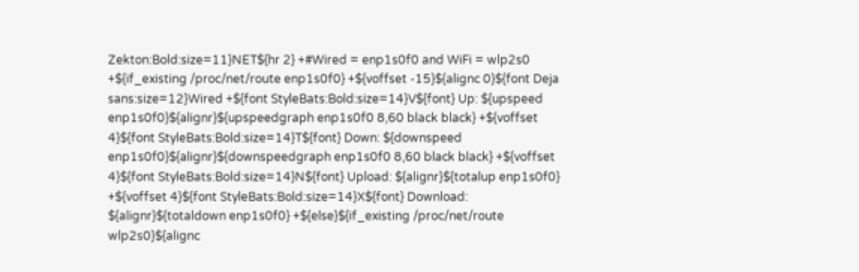Zekton:Bold:size=11}NET${hr 2} +#Wired = enp1s0f0 and WiFi = wlp2s0 +${if_existing /proc/net/route enp1s0f0} +${voffset -15}${alignc 0}${font Deja sans:size=12}Wired +${font StyleBats:Bold:size=14}V${font} Up: ${upspeed enp1s0f0}${alignr}${upspeedgraph enp1s0f0 8,60 black black} +${voffset 4}${font StyleBats:Bold:size=14}T${font} Down: ${downspeed enp1s0f0}${alignr}${downspeedgraph enp1s0f0 8,60 black black} +${voffset 4}${font StyleBats:Bold:size=14}N${font} Upload: ${alignr}${totalup enp1s0f0} +${voffset 4}${font StyleBats:Bold:size=14}X${font} Download: ${alignr}${totaldown enp1s0f0} +${else}${if_existing /proc/net/route wlp2s0}${alignc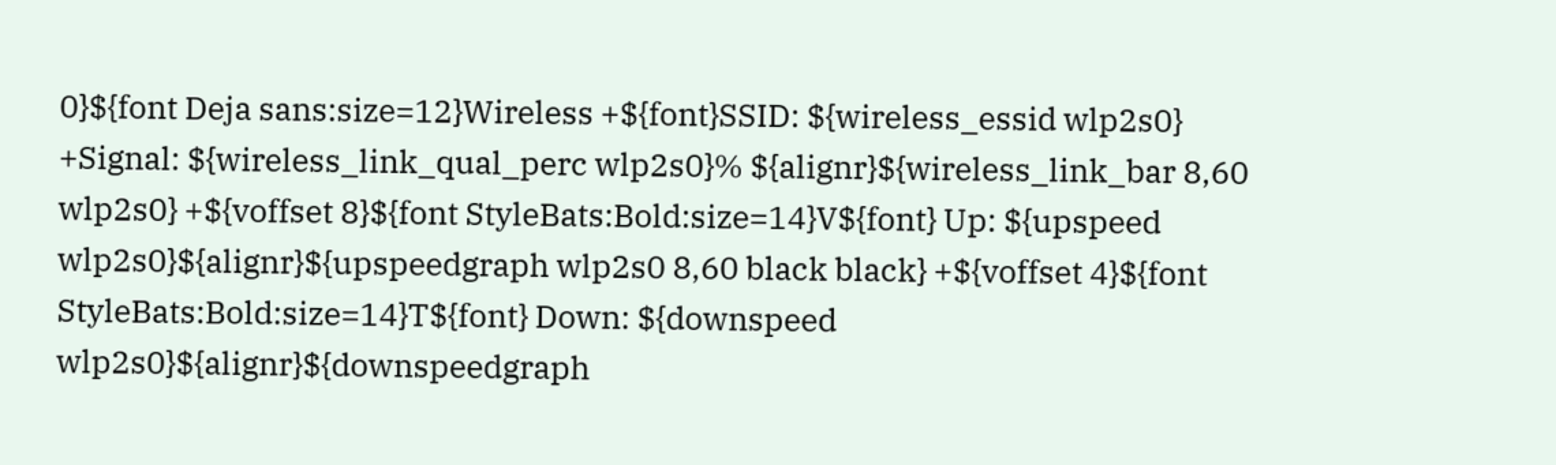0}${font Deja sans:size=12}Wireless +${font}SSID: ${wireless_essid wlp2s0} +Signal: ${wireless_link_qual_perc wlp2s0}% ${alignr}${wireless_link_bar 8,60 wlp2s0} +${voffset 8}${font StyleBats:Bold:size=14}V${font} Up: ${upspeed wlp2s0}${alignr}${upspeedgraph wlp2s0 8,60 black black} +${voffset 4}${font StyleBats:Bold:size=14}T${font} Down: ${downspeed wlp2s0}${alignr}${downspeedgraph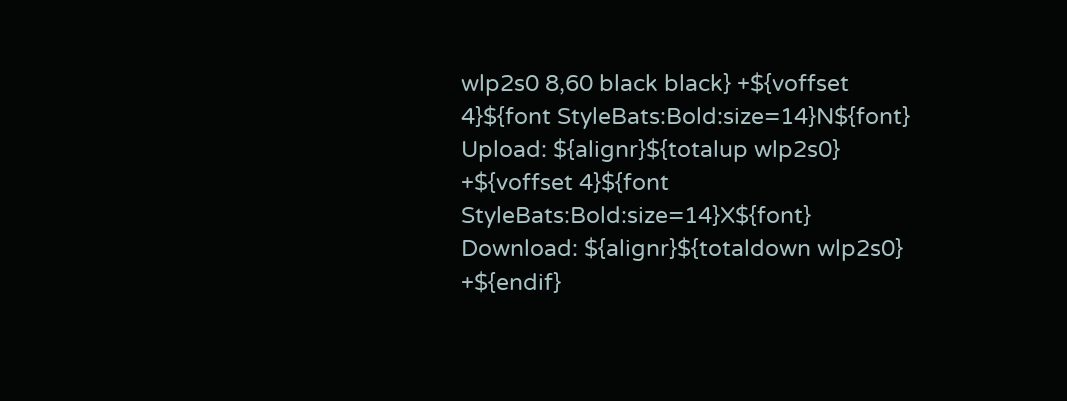wlp2s0 8,60 black black} +${voffset 4}${font StyleBats:Bold:size=14}N${font} Upload: ${alignr}${totalup wlp2s0} +${voffset 4}${font StyleBats:Bold:size=14}X${font} Download: ${alignr}${totaldown wlp2s0} +${endif}